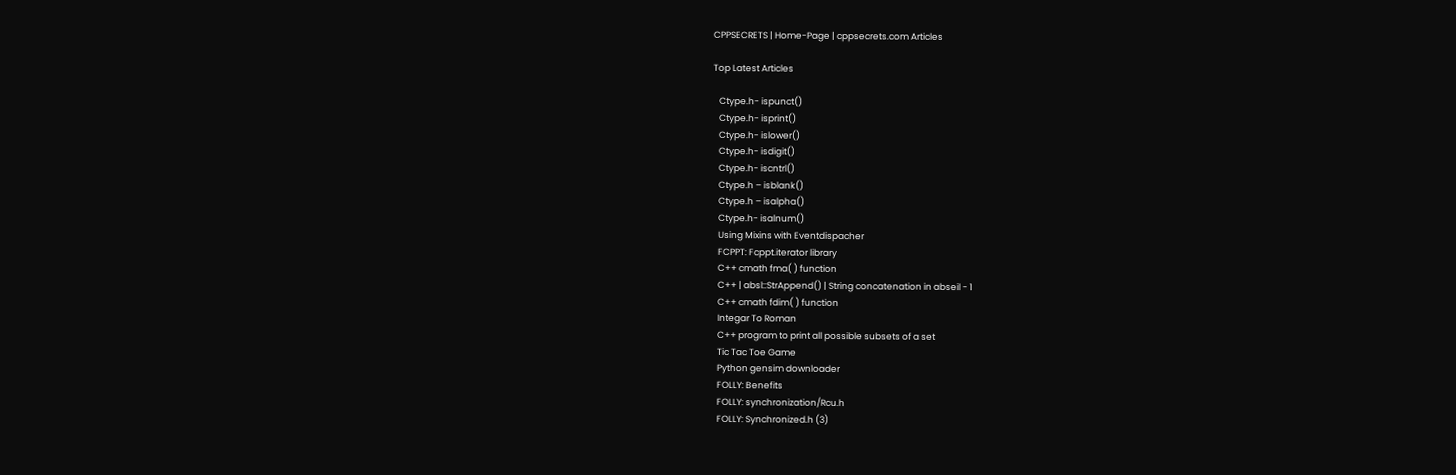CPPSECRETS | Home-Page | cppsecrets.com Articles

Top Latest Articles

   Ctype.h- ispunct()
   Ctype.h- isprint()
   Ctype.h- islower()
   Ctype.h- isdigit()
   Ctype.h- iscntrl()
   Ctype.h – isblank()
   Ctype.h – isalpha()
   Ctype.h- isalnum()
   Using Mixins with Eventdispacher
   FCPPT: Fcppt.iterator library
   C++ cmath fma( ) function
   C++ | absl::StrAppend() | String concatenation in abseil - 1
   C++ cmath fdim( ) function
   Integar To Roman
   C++ program to print all possible subsets of a set
   Tic Tac Toe Game
   Python gensim downloader
   FOLLY: Benefits
   FOLLY: synchronization/Rcu.h
   FOLLY: Synchronized.h (3)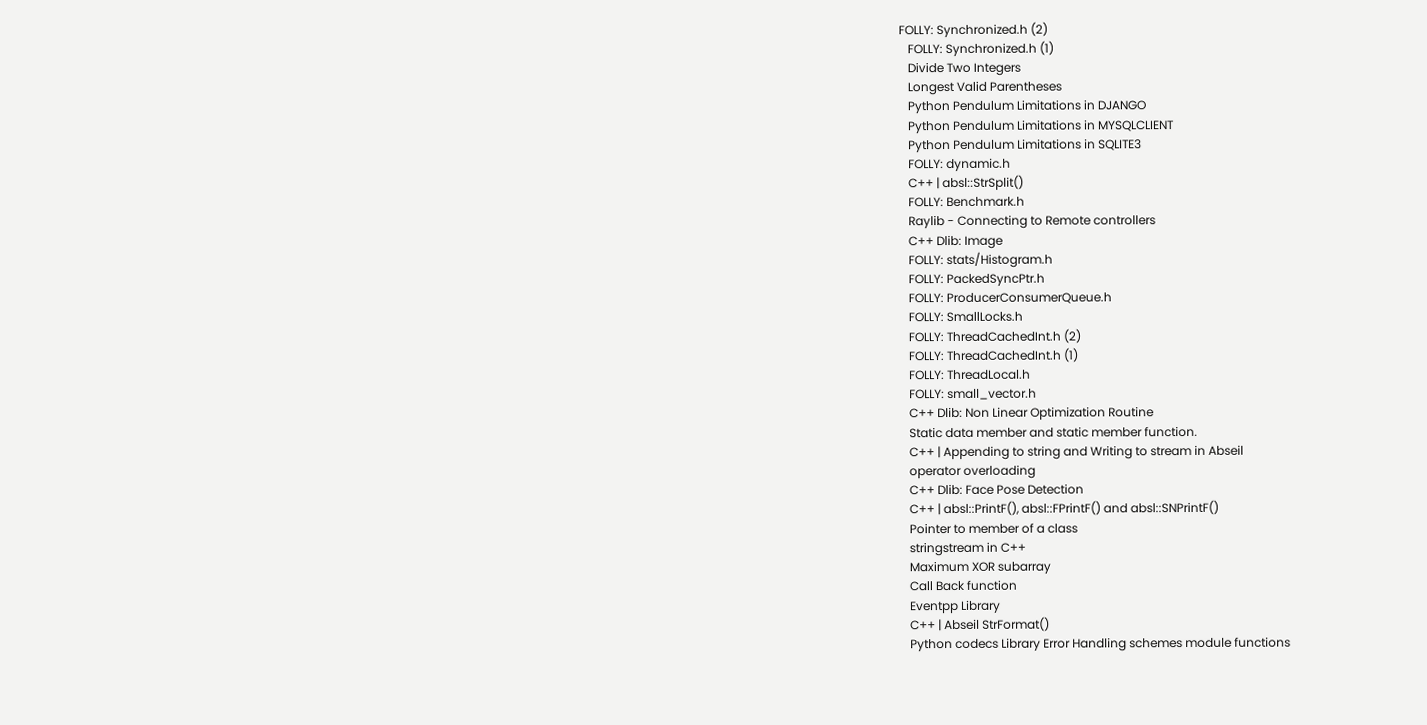FOLLY: Synchronized.h (2)
   FOLLY: Synchronized.h (1)
   Divide Two Integers
   Longest Valid Parentheses
   Python Pendulum Limitations in DJANGO
   Python Pendulum Limitations in MYSQLCLIENT
   Python Pendulum Limitations in SQLITE3
   FOLLY: dynamic.h
   C++ | absl::StrSplit()
   FOLLY: Benchmark.h
   Raylib - Connecting to Remote controllers
   C++ Dlib: Image
   FOLLY: stats/Histogram.h
   FOLLY: PackedSyncPtr.h
   FOLLY: ProducerConsumerQueue.h
   FOLLY: SmallLocks.h
   FOLLY: ThreadCachedInt.h (2)
   FOLLY: ThreadCachedInt.h (1)
   FOLLY: ThreadLocal.h
   FOLLY: small_vector.h
   C++ Dlib: Non Linear Optimization Routine
   Static data member and static member function.
   C++ | Appending to string and Writing to stream in Abseil
   operator overloading
   C++ Dlib: Face Pose Detection
   C++ | absl::PrintF(), absl::FPrintF() and absl::SNPrintF()
   Pointer to member of a class
   stringstream in C++
   Maximum XOR subarray
   Call Back function
   Eventpp Library
   C++ | Abseil StrFormat()
   Python codecs Library Error Handling schemes module functions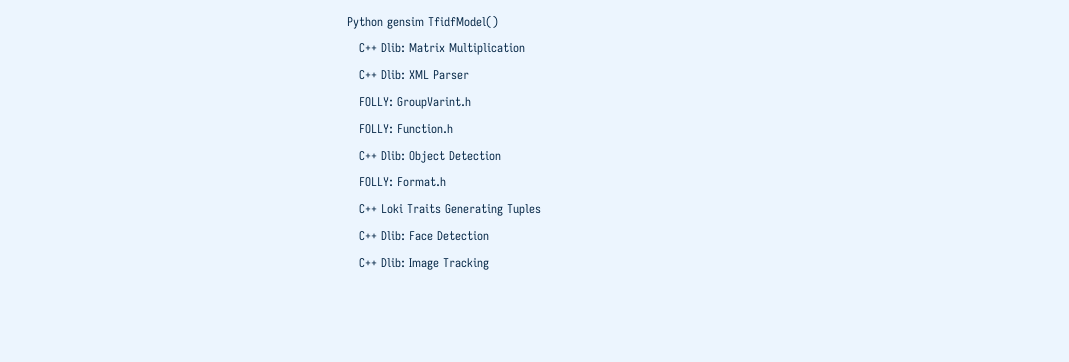Python gensim TfidfModel()
   C++ Dlib: Matrix Multiplication
   C++ Dlib: XML Parser
   FOLLY: GroupVarint.h
   FOLLY: Function.h
   C++ Dlib: Object Detection
   FOLLY: Format.h
   C++ Loki Traits Generating Tuples
   C++ Dlib: Face Detection
   C++ Dlib: Image Tracking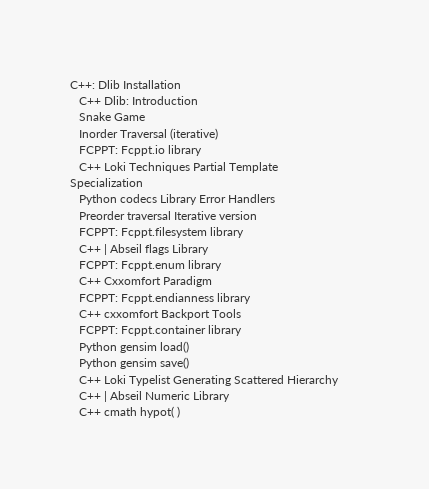C++: Dlib Installation
   C++ Dlib: Introduction
   Snake Game
   Inorder Traversal (iterative)
   FCPPT: Fcppt.io library
   C++ Loki Techniques Partial Template Specialization
   Python codecs Library Error Handlers
   Preorder traversal Iterative version
   FCPPT: Fcppt.filesystem library
   C++ | Abseil flags Library
   FCPPT: Fcppt.enum library
   C++ Cxxomfort Paradigm
   FCPPT: Fcppt.endianness library
   C++ cxxomfort Backport Tools
   FCPPT: Fcppt.container library
   Python gensim load()
   Python gensim save()
   C++ Loki Typelist Generating Scattered Hierarchy
   C++ | Abseil Numeric Library
   C++ cmath hypot( )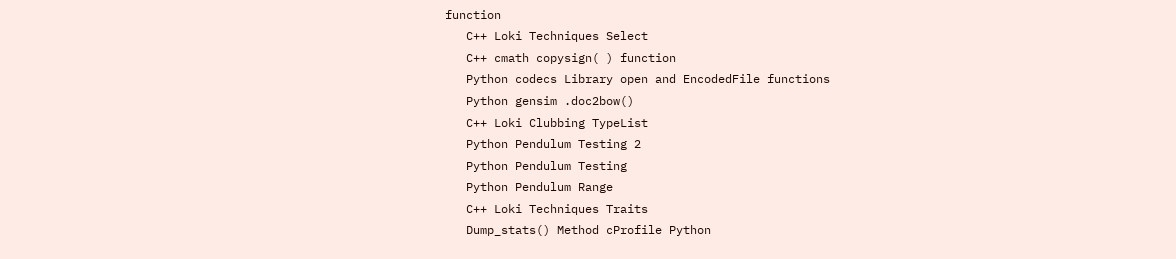function
   C++ Loki Techniques Select
   C++ cmath copysign( ) function
   Python codecs Library open and EncodedFile functions
   Python gensim .doc2bow()
   C++ Loki Clubbing TypeList
   Python Pendulum Testing 2
   Python Pendulum Testing
   Python Pendulum Range
   C++ Loki Techniques Traits
   Dump_stats() Method cProfile Python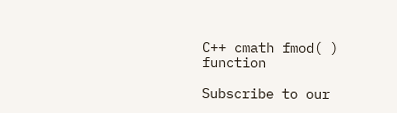C++ cmath fmod( ) function

Subscribe to our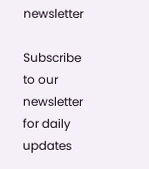newsletter

Subscribe to our newsletter for daily updates